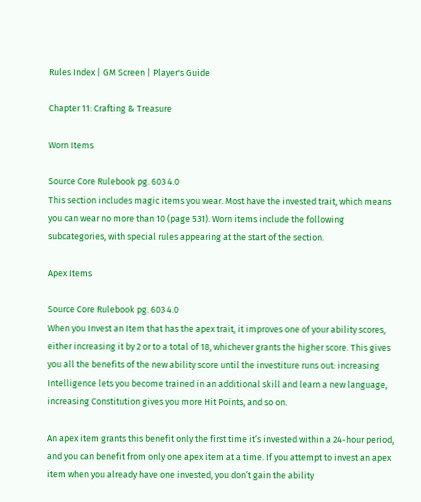Rules Index | GM Screen | Player's Guide

Chapter 11: Crafting & Treasure

Worn Items

Source Core Rulebook pg. 603 4.0
This section includes magic items you wear. Most have the invested trait, which means you can wear no more than 10 (page 531). Worn items include the following subcategories, with special rules appearing at the start of the section.

Apex Items

Source Core Rulebook pg. 603 4.0
When you Invest an Item that has the apex trait, it improves one of your ability scores, either increasing it by 2 or to a total of 18, whichever grants the higher score. This gives you all the benefits of the new ability score until the investiture runs out: increasing Intelligence lets you become trained in an additional skill and learn a new language, increasing Constitution gives you more Hit Points, and so on.

An apex item grants this benefit only the first time it’s invested within a 24-hour period, and you can benefit from only one apex item at a time. If you attempt to invest an apex item when you already have one invested, you don’t gain the ability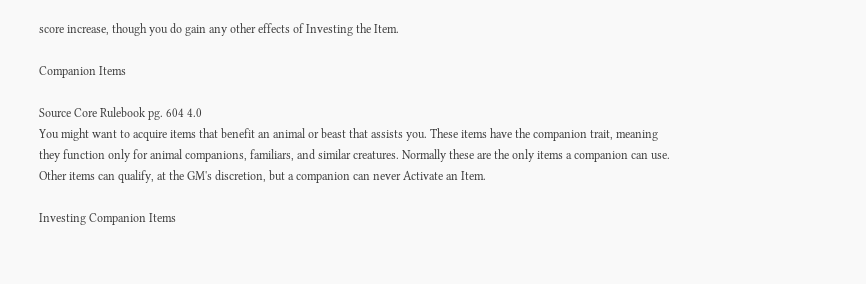score increase, though you do gain any other effects of Investing the Item.

Companion Items

Source Core Rulebook pg. 604 4.0
You might want to acquire items that benefit an animal or beast that assists you. These items have the companion trait, meaning they function only for animal companions, familiars, and similar creatures. Normally these are the only items a companion can use. Other items can qualify, at the GM's discretion, but a companion can never Activate an Item.

Investing Companion Items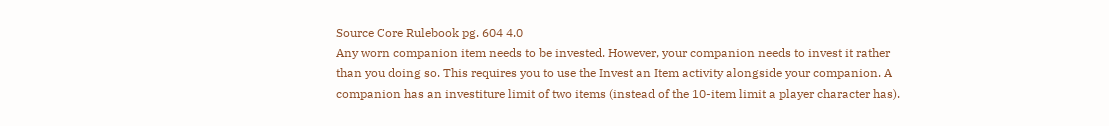Source Core Rulebook pg. 604 4.0
Any worn companion item needs to be invested. However, your companion needs to invest it rather than you doing so. This requires you to use the Invest an Item activity alongside your companion. A companion has an investiture limit of two items (instead of the 10-item limit a player character has).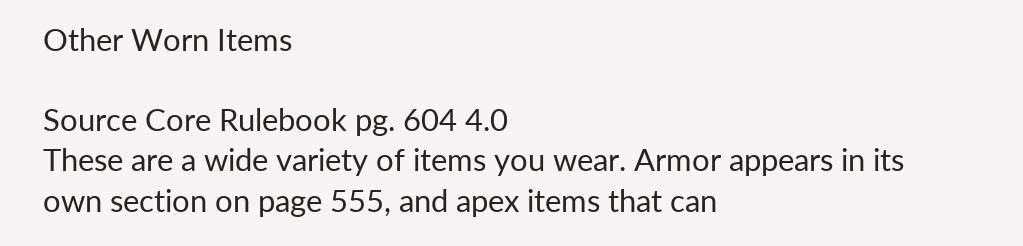Other Worn Items

Source Core Rulebook pg. 604 4.0
These are a wide variety of items you wear. Armor appears in its own section on page 555, and apex items that can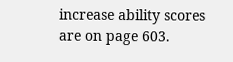increase ability scores are on page 603.